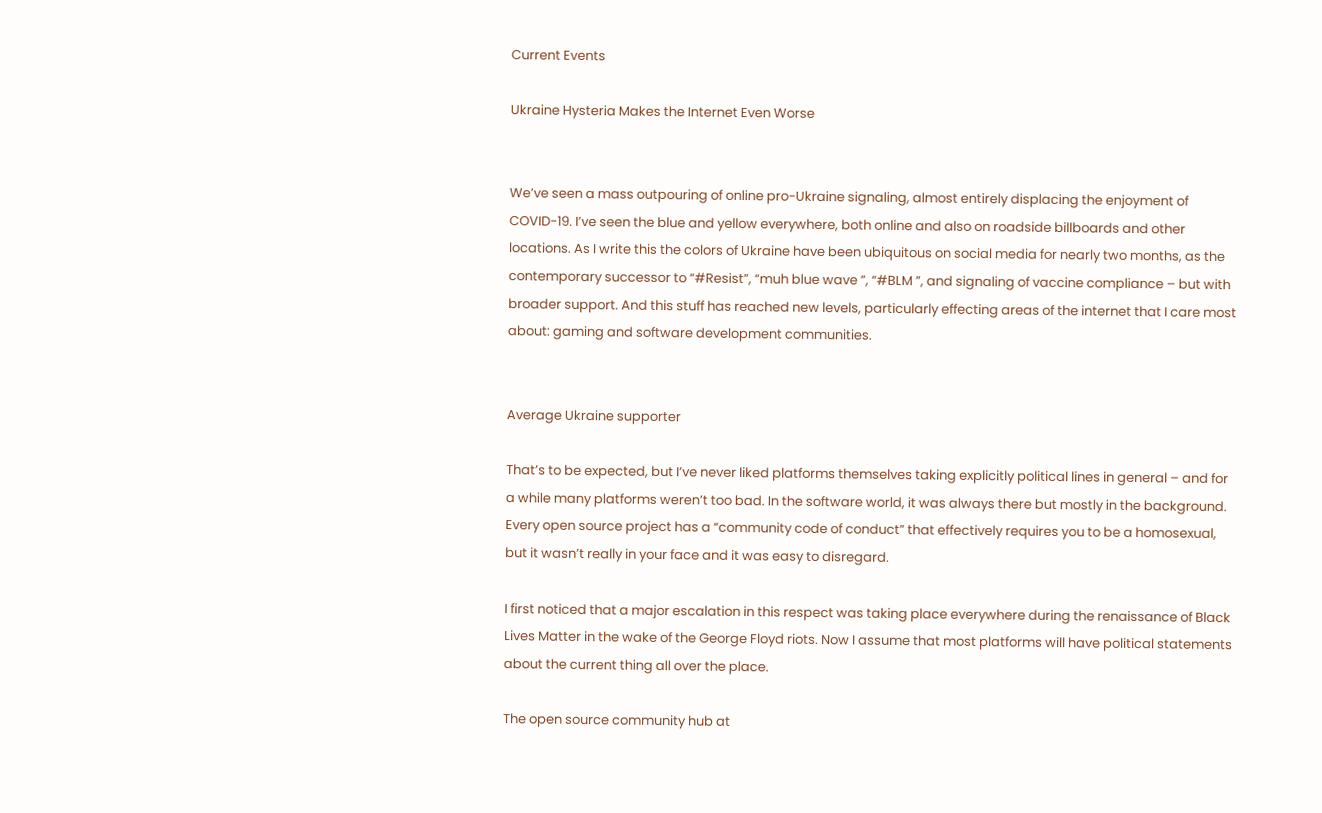Current Events

Ukraine Hysteria Makes the Internet Even Worse


We’ve seen a mass outpouring of online pro-Ukraine signaling, almost entirely displacing the enjoyment of COVID-19. I’ve seen the blue and yellow everywhere, both online and also on roadside billboards and other locations. As I write this the colors of Ukraine have been ubiquitous on social media for nearly two months, as the contemporary successor to “#Resist”, “muh blue wave ”, “#BLM ”, and signaling of vaccine compliance – but with broader support. And this stuff has reached new levels, particularly effecting areas of the internet that I care most about: gaming and software development communities.


Average Ukraine supporter

That’s to be expected, but I’ve never liked platforms themselves taking explicitly political lines in general – and for a while many platforms weren’t too bad. In the software world, it was always there but mostly in the background. Every open source project has a “community code of conduct” that effectively requires you to be a homosexual, but it wasn’t really in your face and it was easy to disregard.

I first noticed that a major escalation in this respect was taking place everywhere during the renaissance of Black Lives Matter in the wake of the George Floyd riots. Now I assume that most platforms will have political statements about the current thing all over the place.

The open source community hub at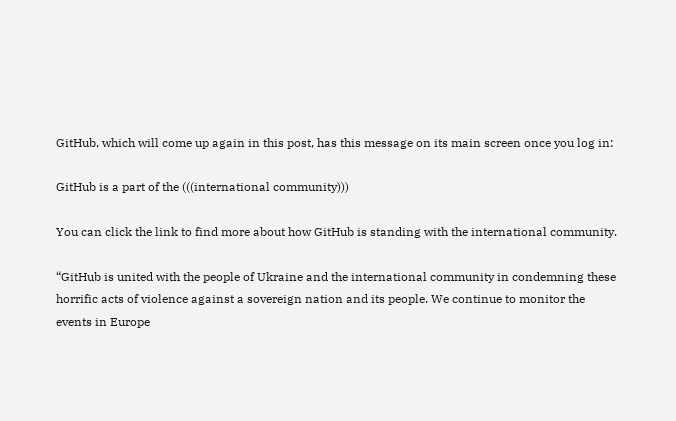GitHub, which will come up again in this post, has this message on its main screen once you log in:

GitHub is a part of the (((international community)))

You can click the link to find more about how GitHub is standing with the international community.

“GitHub is united with the people of Ukraine and the international community in condemning these horrific acts of violence against a sovereign nation and its people. We continue to monitor the events in Europe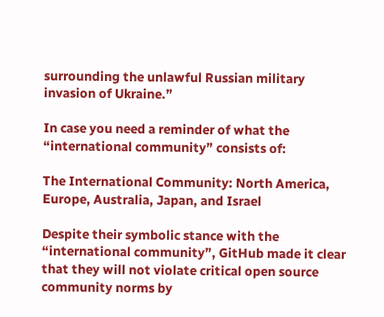surrounding the unlawful Russian military invasion of Ukraine.”

In case you need a reminder of what the “international community” consists of:

The International Community: North America, Europe, Australia, Japan, and Israel

Despite their symbolic stance with the “international community”, GitHub made it clear that they will not violate critical open source community norms by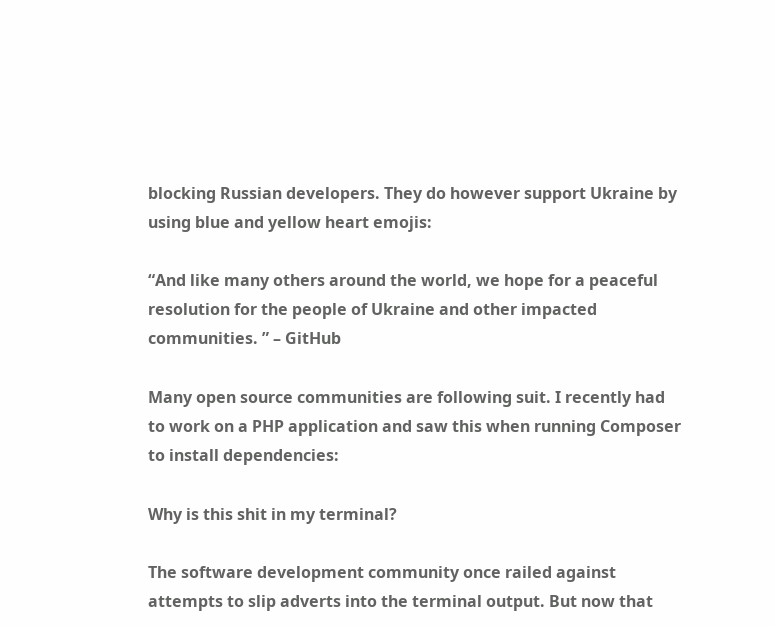blocking Russian developers. They do however support Ukraine by using blue and yellow heart emojis:

“And like many others around the world, we hope for a peaceful resolution for the people of Ukraine and other impacted communities. ” – GitHub

Many open source communities are following suit. I recently had to work on a PHP application and saw this when running Composer to install dependencies:

Why is this shit in my terminal?

The software development community once railed against attempts to slip adverts into the terminal output. But now that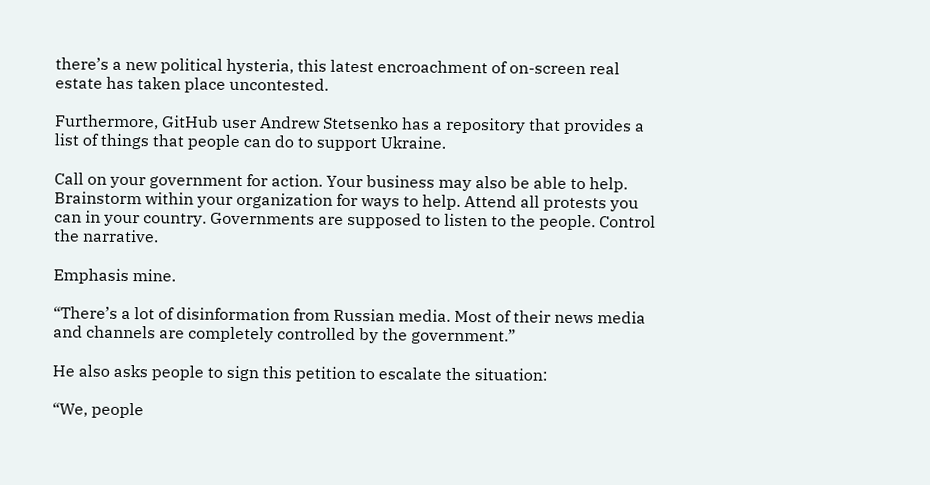there’s a new political hysteria, this latest encroachment of on-screen real estate has taken place uncontested.

Furthermore, GitHub user Andrew Stetsenko has a repository that provides a list of things that people can do to support Ukraine.

Call on your government for action. Your business may also be able to help. Brainstorm within your organization for ways to help. Attend all protests you can in your country. Governments are supposed to listen to the people. Control the narrative.

Emphasis mine.

“There’s a lot of disinformation from Russian media. Most of their news media and channels are completely controlled by the government.”

He also asks people to sign this petition to escalate the situation:

“We, people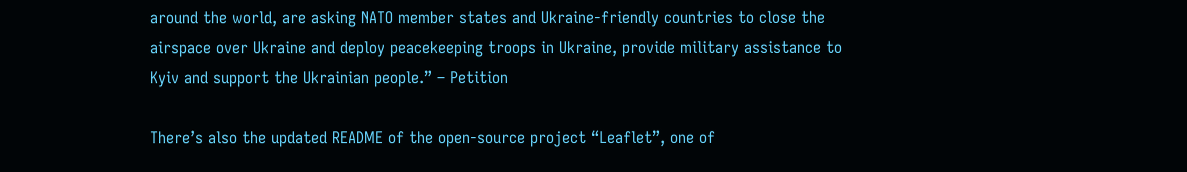around the world, are asking NATO member states and Ukraine-friendly countries to close the airspace over Ukraine and deploy peacekeeping troops in Ukraine, provide military assistance to Kyiv and support the Ukrainian people.” – Petition

There’s also the updated README of the open-source project “Leaflet”, one of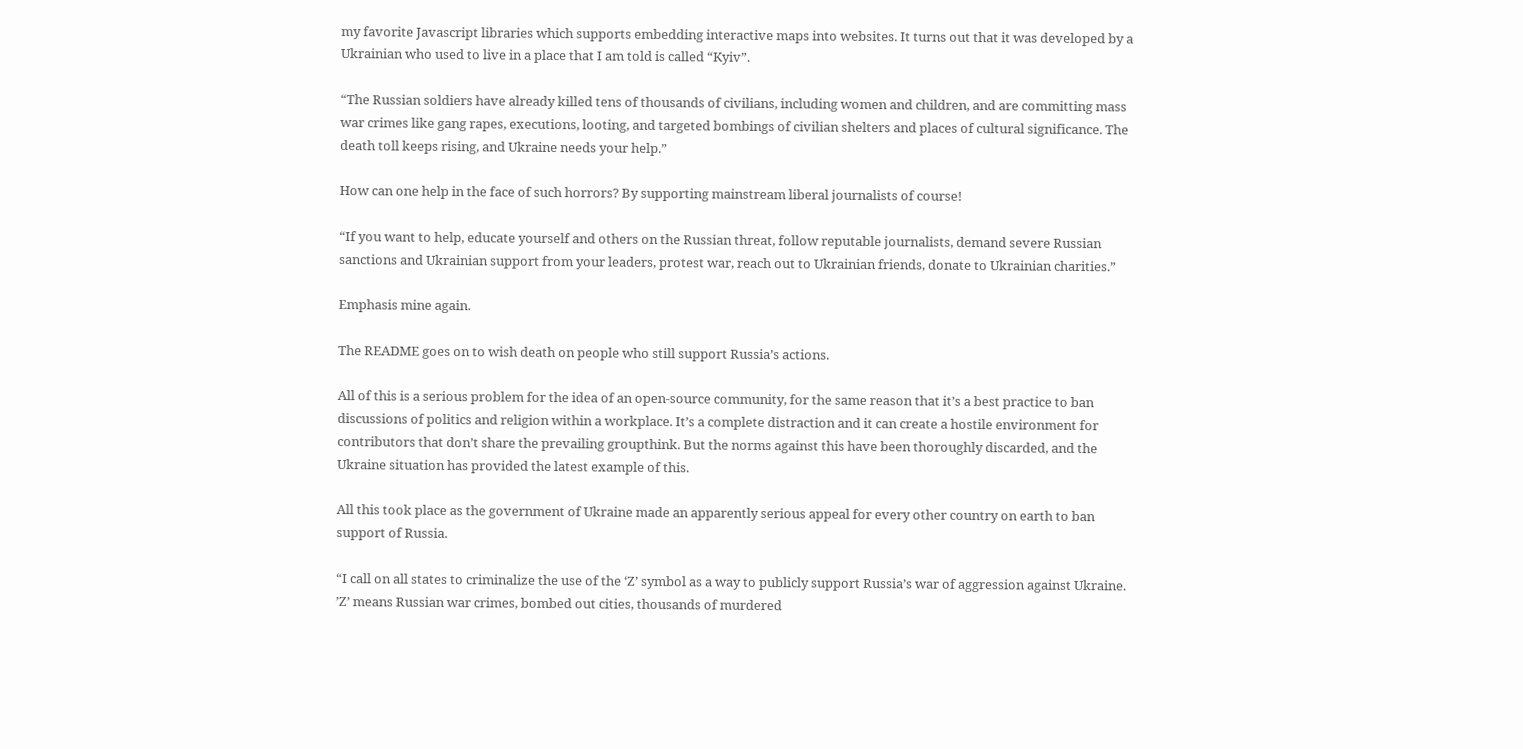my favorite Javascript libraries which supports embedding interactive maps into websites. It turns out that it was developed by a Ukrainian who used to live in a place that I am told is called “Kyiv”.

“The Russian soldiers have already killed tens of thousands of civilians, including women and children, and are committing mass war crimes like gang rapes, executions, looting, and targeted bombings of civilian shelters and places of cultural significance. The death toll keeps rising, and Ukraine needs your help.”

How can one help in the face of such horrors? By supporting mainstream liberal journalists of course!

“If you want to help, educate yourself and others on the Russian threat, follow reputable journalists, demand severe Russian sanctions and Ukrainian support from your leaders, protest war, reach out to Ukrainian friends, donate to Ukrainian charities.”

Emphasis mine again.

The README goes on to wish death on people who still support Russia’s actions.

All of this is a serious problem for the idea of an open-source community, for the same reason that it’s a best practice to ban discussions of politics and religion within a workplace. It’s a complete distraction and it can create a hostile environment for contributors that don’t share the prevailing groupthink. But the norms against this have been thoroughly discarded, and the Ukraine situation has provided the latest example of this.

All this took place as the government of Ukraine made an apparently serious appeal for every other country on earth to ban support of Russia.

“I call on all states to criminalize the use of the ‘Z’ symbol as a way to publicly support Russia’s war of aggression against Ukraine. ’Z’ means Russian war crimes, bombed out cities, thousands of murdered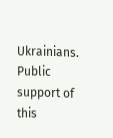Ukrainians. Public support of this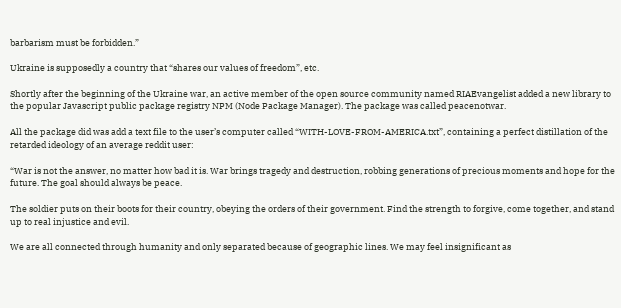barbarism must be forbidden.”

Ukraine is supposedly a country that “shares our values of freedom”, etc.

Shortly after the beginning of the Ukraine war, an active member of the open source community named RIAEvangelist added a new library to the popular Javascript public package registry NPM (Node Package Manager). The package was called peacenotwar.

All the package did was add a text file to the user’s computer called “WITH-LOVE-FROM-AMERICA.txt”, containing a perfect distillation of the retarded ideology of an average reddit user:

“War is not the answer, no matter how bad it is. War brings tragedy and destruction, robbing generations of precious moments and hope for the future. The goal should always be peace.

The soldier puts on their boots for their country, obeying the orders of their government. Find the strength to forgive, come together, and stand up to real injustice and evil.

We are all connected through humanity and only separated because of geographic lines. We may feel insignificant as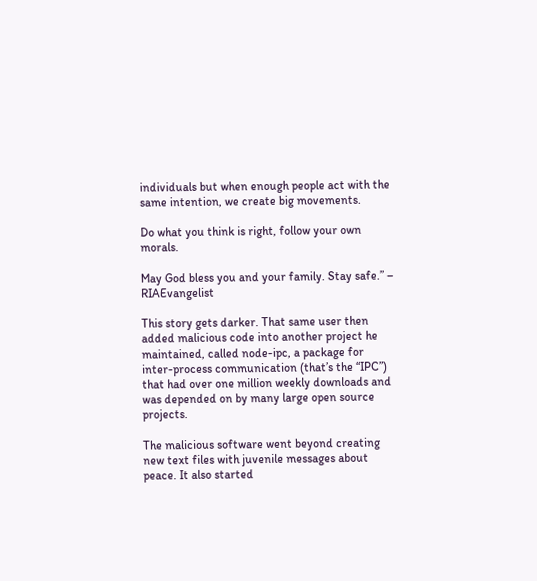individuals but when enough people act with the same intention, we create big movements.

Do what you think is right, follow your own morals.

May God bless you and your family. Stay safe.” – RIAEvangelist

This story gets darker. That same user then added malicious code into another project he maintained, called node-ipc, a package for inter-process communication (that’s the “IPC”) that had over one million weekly downloads and was depended on by many large open source projects.

The malicious software went beyond creating new text files with juvenile messages about peace. It also started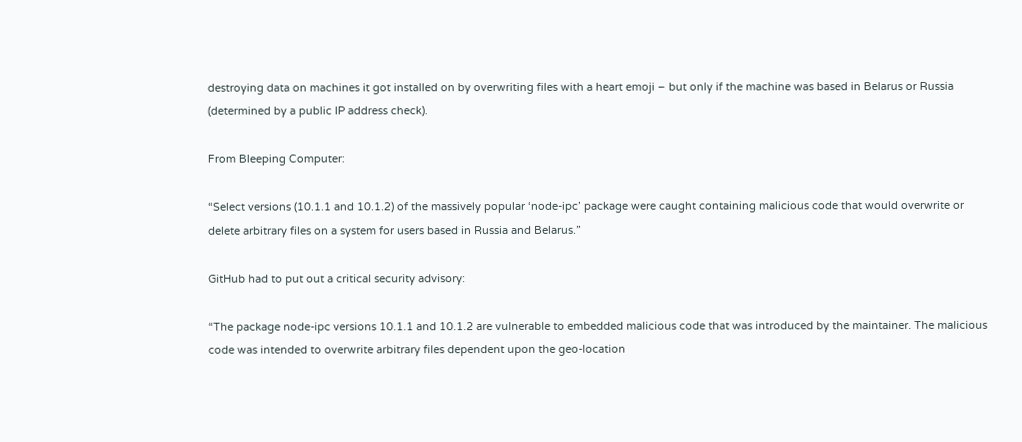destroying data on machines it got installed on by overwriting files with a heart emoji – but only if the machine was based in Belarus or Russia (determined by a public IP address check).

From Bleeping Computer:

“Select versions (10.1.1 and 10.1.2) of the massively popular ‘node-ipc’ package were caught containing malicious code that would overwrite or delete arbitrary files on a system for users based in Russia and Belarus.”

GitHub had to put out a critical security advisory:

“The package node-ipc versions 10.1.1 and 10.1.2 are vulnerable to embedded malicious code that was introduced by the maintainer. The malicious code was intended to overwrite arbitrary files dependent upon the geo-location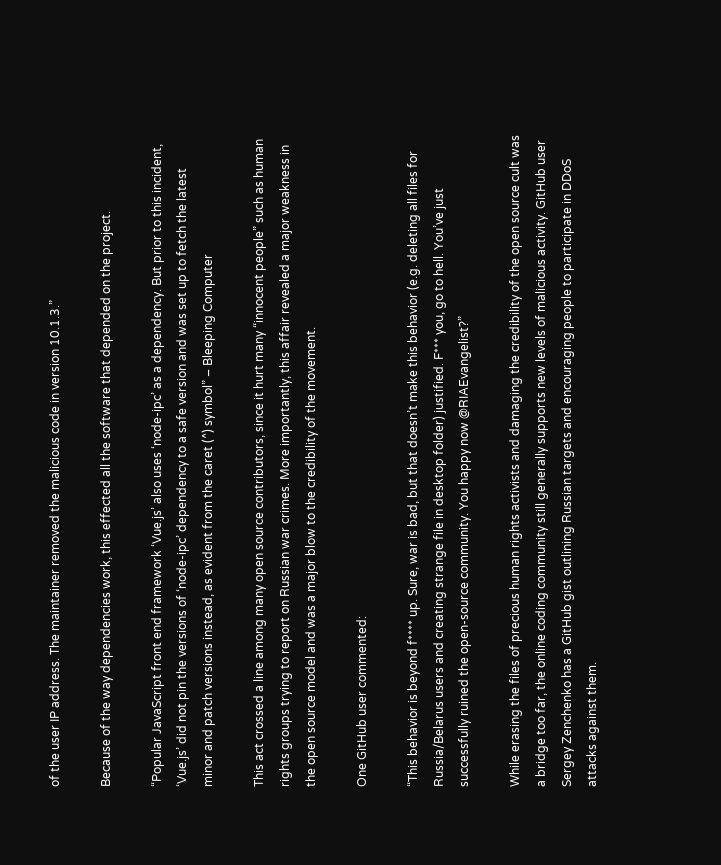of the user IP address. The maintainer removed the malicious code in version 10.1.3.”

Because of the way dependencies work, this effected all the software that depended on the project.

“Popular JavaScript front end framework ‘Vue.js’ also uses ‘node-ipc’ as a dependency. But prior to this incident, ‘Vue.js’ did not pin the versions of ‘node-ipc’ dependency to a safe version and was set up to fetch the latest minor and patch versions instead, as evident from the caret (^) symbol” – Bleeping Computer

This act crossed a line among many open source contributors, since it hurt many “innocent people” such as human rights groups trying to report on Russian war crimes. More importantly, this affair revealed a major weakness in the open source model and was a major blow to the credibility of the movement.

One GitHub user commented:

“This behavior is beyond f**** up. Sure, war is bad, but that doesn’t make this behavior (e.g. deleting all files for Russia/Belarus users and creating strange file in desktop folder) justified. F*** you, go to hell. You’ve just successfully ruined the open-source community. You happy now @RIAEvangelist?”

While erasing the files of precious human rights activists and damaging the credibility of the open source cult was a bridge too far, the online coding community still generally supports new levels of malicious activity. GitHub user Sergey Zenchenko has a GitHub gist outlining Russian targets and encouraging people to participate in DDoS attacks against them.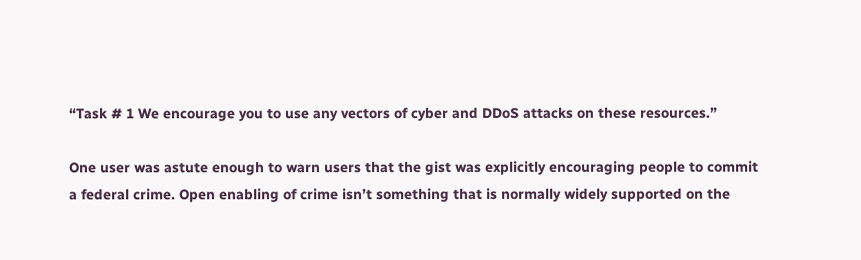“Task # 1 We encourage you to use any vectors of cyber and DDoS attacks on these resources.”

One user was astute enough to warn users that the gist was explicitly encouraging people to commit a federal crime. Open enabling of crime isn’t something that is normally widely supported on the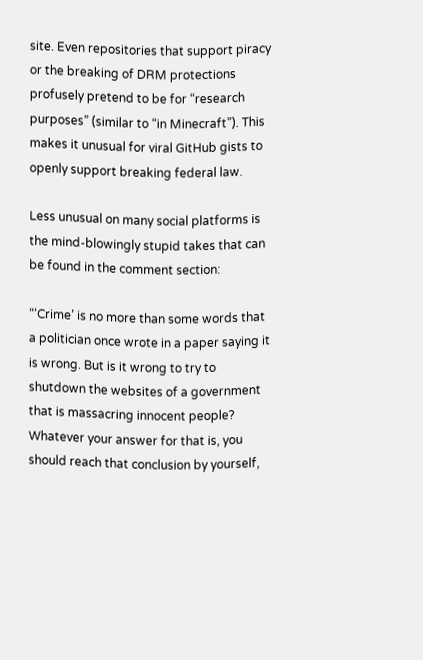site. Even repositories that support piracy or the breaking of DRM protections profusely pretend to be for “research purposes” (similar to “in Minecraft”). This makes it unusual for viral GitHub gists to openly support breaking federal law.

Less unusual on many social platforms is the mind-blowingly stupid takes that can be found in the comment section:

“‘Crime’ is no more than some words that a politician once wrote in a paper saying it is wrong. But is it wrong to try to shutdown the websites of a government that is massacring innocent people? Whatever your answer for that is, you should reach that conclusion by yourself,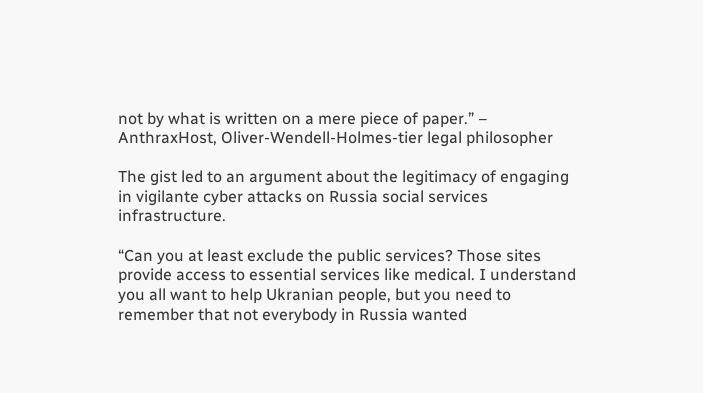not by what is written on a mere piece of paper.” – AnthraxHost, Oliver-Wendell-Holmes-tier legal philosopher

The gist led to an argument about the legitimacy of engaging in vigilante cyber attacks on Russia social services infrastructure.

“Can you at least exclude the public services? Those sites provide access to essential services like medical. I understand you all want to help Ukranian people, but you need to remember that not everybody in Russia wanted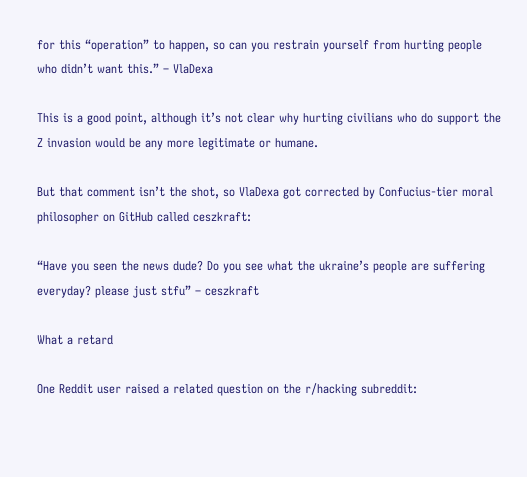for this “operation” to happen, so can you restrain yourself from hurting people who didn’t want this.” – VlaDexa

This is a good point, although it’s not clear why hurting civilians who do support the Z invasion would be any more legitimate or humane.

But that comment isn’t the shot, so VlaDexa got corrected by Confucius-tier moral philosopher on GitHub called ceszkraft:

“Have you seen the news dude? Do you see what the ukraine’s people are suffering everyday? please just stfu” – ceszkraft

What a retard

One Reddit user raised a related question on the r/hacking subreddit: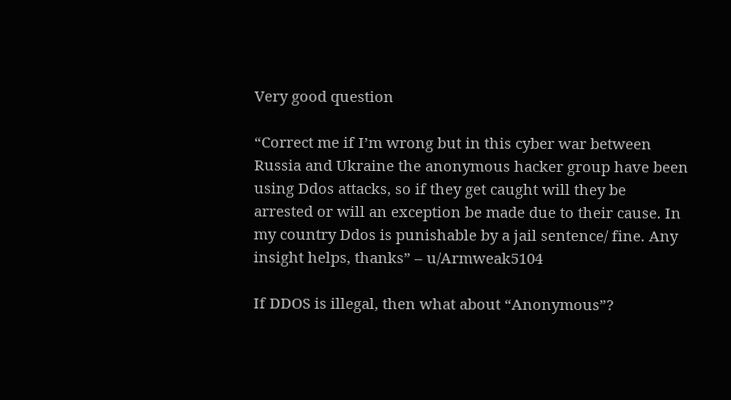Very good question

“Correct me if I’m wrong but in this cyber war between Russia and Ukraine the anonymous hacker group have been using Ddos attacks, so if they get caught will they be arrested or will an exception be made due to their cause. In my country Ddos is punishable by a jail sentence/ fine. Any insight helps, thanks” – u/Armweak5104

If DDOS is illegal, then what about “Anonymous”?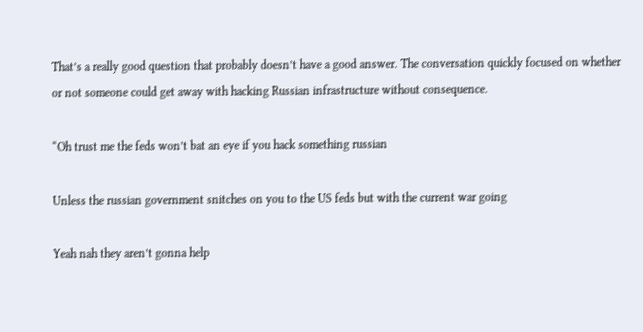That’s a really good question that probably doesn’t have a good answer. The conversation quickly focused on whether or not someone could get away with hacking Russian infrastructure without consequence.

“Oh trust me the feds won’t bat an eye if you hack something russian

Unless the russian government snitches on you to the US feds but with the current war going

Yeah nah they aren’t gonna help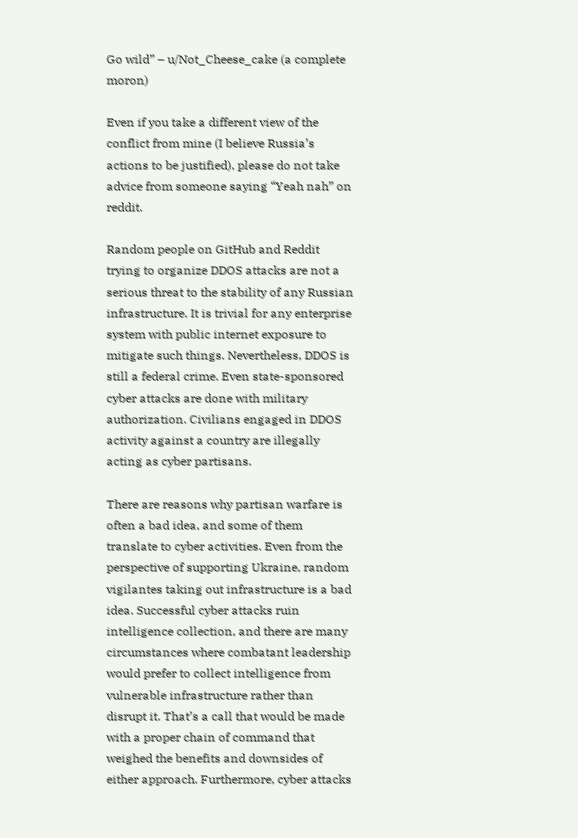Go wild” – u/Not_Cheese_cake (a complete moron)

Even if you take a different view of the conflict from mine (I believe Russia’s actions to be justified), please do not take advice from someone saying “Yeah nah” on reddit.

Random people on GitHub and Reddit trying to organize DDOS attacks are not a serious threat to the stability of any Russian infrastructure. It is trivial for any enterprise system with public internet exposure to mitigate such things. Nevertheless, DDOS is still a federal crime. Even state-sponsored cyber attacks are done with military authorization. Civilians engaged in DDOS activity against a country are illegally acting as cyber partisans.

There are reasons why partisan warfare is often a bad idea, and some of them translate to cyber activities. Even from the perspective of supporting Ukraine, random vigilantes taking out infrastructure is a bad idea. Successful cyber attacks ruin intelligence collection, and there are many circumstances where combatant leadership would prefer to collect intelligence from vulnerable infrastructure rather than disrupt it. That’s a call that would be made with a proper chain of command that weighed the benefits and downsides of either approach. Furthermore, cyber attacks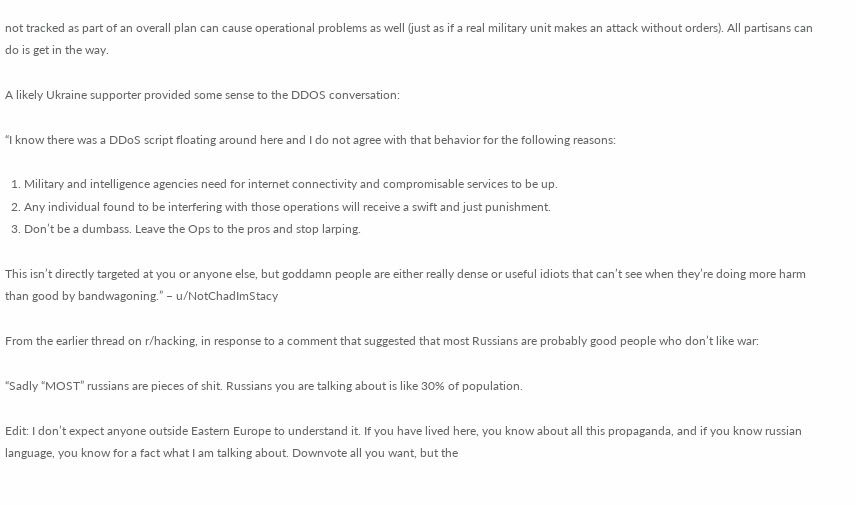not tracked as part of an overall plan can cause operational problems as well (just as if a real military unit makes an attack without orders). All partisans can do is get in the way.

A likely Ukraine supporter provided some sense to the DDOS conversation:

“I know there was a DDoS script floating around here and I do not agree with that behavior for the following reasons:

  1. Military and intelligence agencies need for internet connectivity and compromisable services to be up.
  2. Any individual found to be interfering with those operations will receive a swift and just punishment.
  3. Don’t be a dumbass. Leave the Ops to the pros and stop larping.

This isn’t directly targeted at you or anyone else, but goddamn people are either really dense or useful idiots that can’t see when they’re doing more harm than good by bandwagoning.” – u/NotChadImStacy

From the earlier thread on r/hacking, in response to a comment that suggested that most Russians are probably good people who don’t like war:

“Sadly “MOST” russians are pieces of shit. Russians you are talking about is like 30% of population.

Edit: I don’t expect anyone outside Eastern Europe to understand it. If you have lived here, you know about all this propaganda, and if you know russian language, you know for a fact what I am talking about. Downvote all you want, but the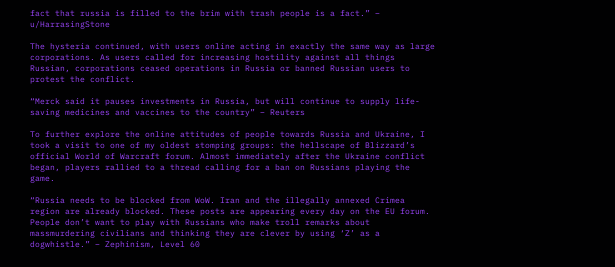fact that russia is filled to the brim with trash people is a fact.” – u/HarrasingStone

The hysteria continued, with users online acting in exactly the same way as large corporations. As users called for increasing hostility against all things Russian, corporations ceased operations in Russia or banned Russian users to protest the conflict.

“Merck said it pauses investments in Russia, but will continue to supply life-saving medicines and vaccines to the country” – Reuters

To further explore the online attitudes of people towards Russia and Ukraine, I took a visit to one of my oldest stomping groups: the hellscape of Blizzard’s official World of Warcraft forum. Almost immediately after the Ukraine conflict began, players rallied to a thread calling for a ban on Russians playing the game.

“Russia needs to be blocked from WoW. Iran and the illegally annexed Crimea region are already blocked. These posts are appearing every day on the EU forum. People don’t want to play with Russians who make troll remarks about massmurdering civilians and thinking they are clever by using ‘Z’ as a dogwhistle.” – Zephinism, Level 60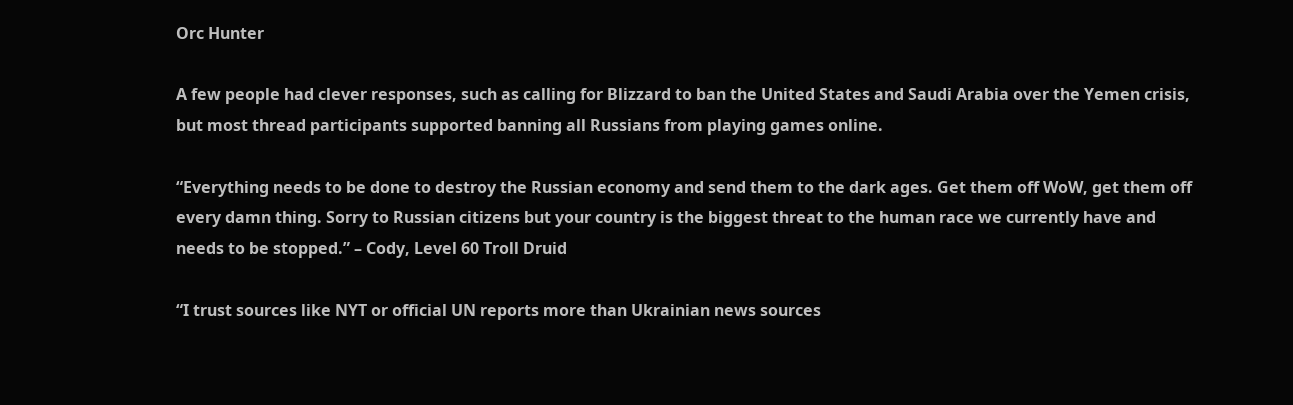Orc Hunter

A few people had clever responses, such as calling for Blizzard to ban the United States and Saudi Arabia over the Yemen crisis, but most thread participants supported banning all Russians from playing games online.

“Everything needs to be done to destroy the Russian economy and send them to the dark ages. Get them off WoW, get them off every damn thing. Sorry to Russian citizens but your country is the biggest threat to the human race we currently have and needs to be stopped.” – Cody, Level 60 Troll Druid

“I trust sources like NYT or official UN reports more than Ukrainian news sources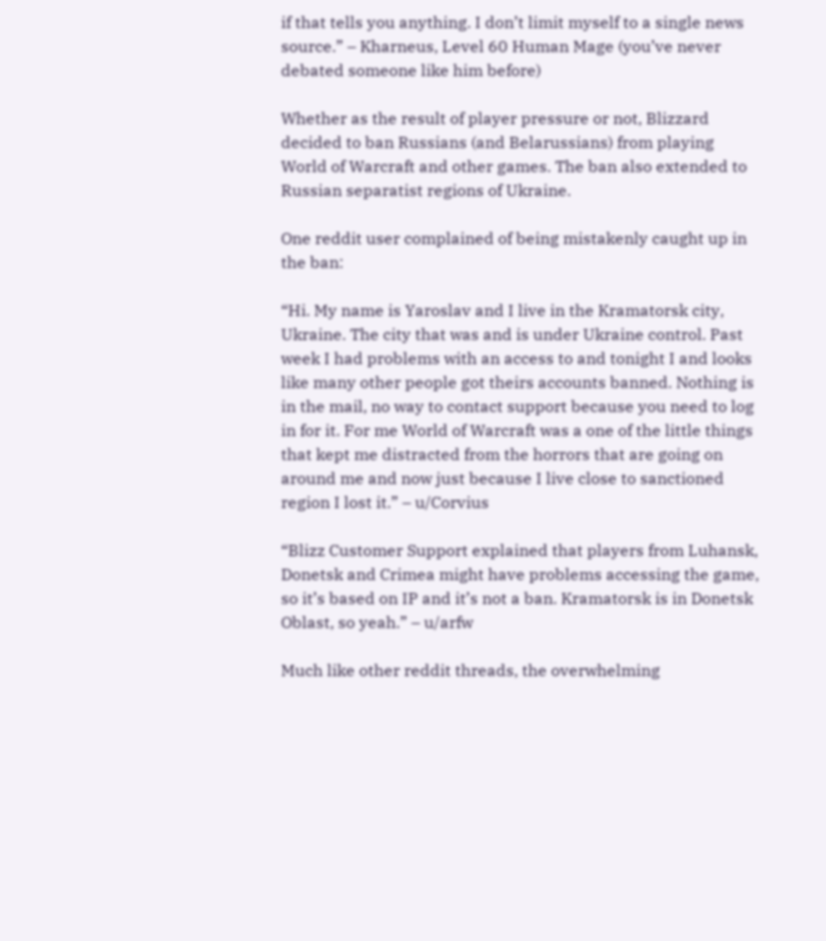if that tells you anything. I don’t limit myself to a single news source.” – Kharneus, Level 60 Human Mage (you’ve never debated someone like him before)

Whether as the result of player pressure or not, Blizzard decided to ban Russians (and Belarussians) from playing World of Warcraft and other games. The ban also extended to Russian separatist regions of Ukraine.

One reddit user complained of being mistakenly caught up in the ban:

“Hi. My name is Yaroslav and I live in the Kramatorsk city, Ukraine. The city that was and is under Ukraine control. Past week I had problems with an access to and tonight I and looks like many other people got theirs accounts banned. Nothing is in the mail, no way to contact support because you need to log in for it. For me World of Warcraft was a one of the little things that kept me distracted from the horrors that are going on around me and now just because I live close to sanctioned region I lost it.” – u/Corvius

“Blizz Customer Support explained that players from Luhansk, Donetsk and Crimea might have problems accessing the game, so it’s based on IP and it’s not a ban. Kramatorsk is in Donetsk Oblast, so yeah.” – u/arfw

Much like other reddit threads, the overwhelming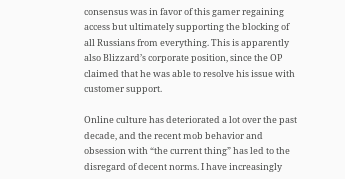consensus was in favor of this gamer regaining access but ultimately supporting the blocking of all Russians from everything. This is apparently also Blizzard’s corporate position, since the OP claimed that he was able to resolve his issue with customer support.

Online culture has deteriorated a lot over the past decade, and the recent mob behavior and obsession with “the current thing” has led to the disregard of decent norms. I have increasingly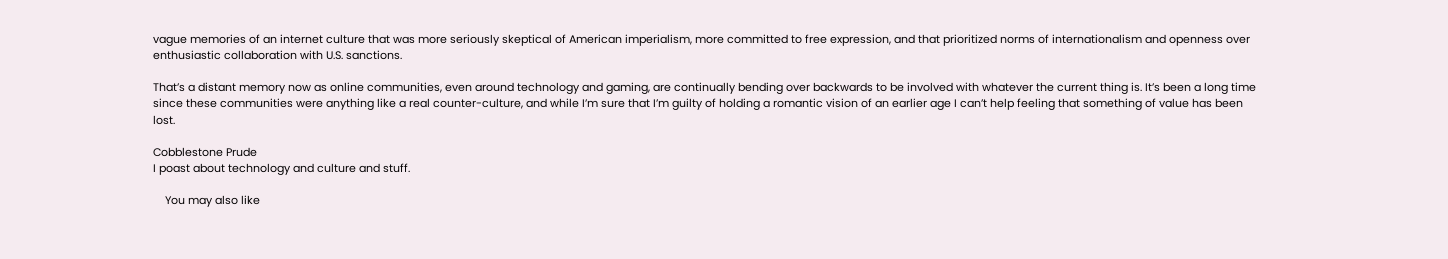vague memories of an internet culture that was more seriously skeptical of American imperialism, more committed to free expression, and that prioritized norms of internationalism and openness over enthusiastic collaboration with U.S. sanctions.

That’s a distant memory now as online communities, even around technology and gaming, are continually bending over backwards to be involved with whatever the current thing is. It’s been a long time since these communities were anything like a real counter-culture, and while I’m sure that I’m guilty of holding a romantic vision of an earlier age I can’t help feeling that something of value has been lost.

Cobblestone Prude
I poast about technology and culture and stuff.

    You may also like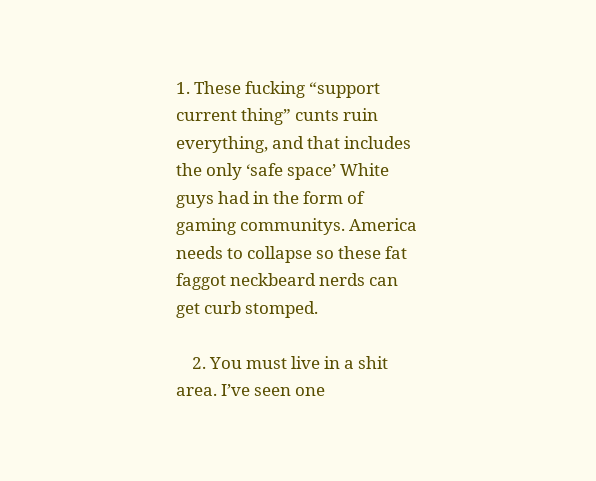1. These fucking “support current thing” cunts ruin everything, and that includes the only ‘safe space’ White guys had in the form of gaming communitys. America needs to collapse so these fat faggot neckbeard nerds can get curb stomped.

    2. You must live in a shit area. I’ve seen one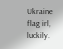Ukraine flag irl, luckily.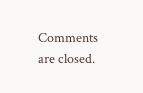Comments are closed.